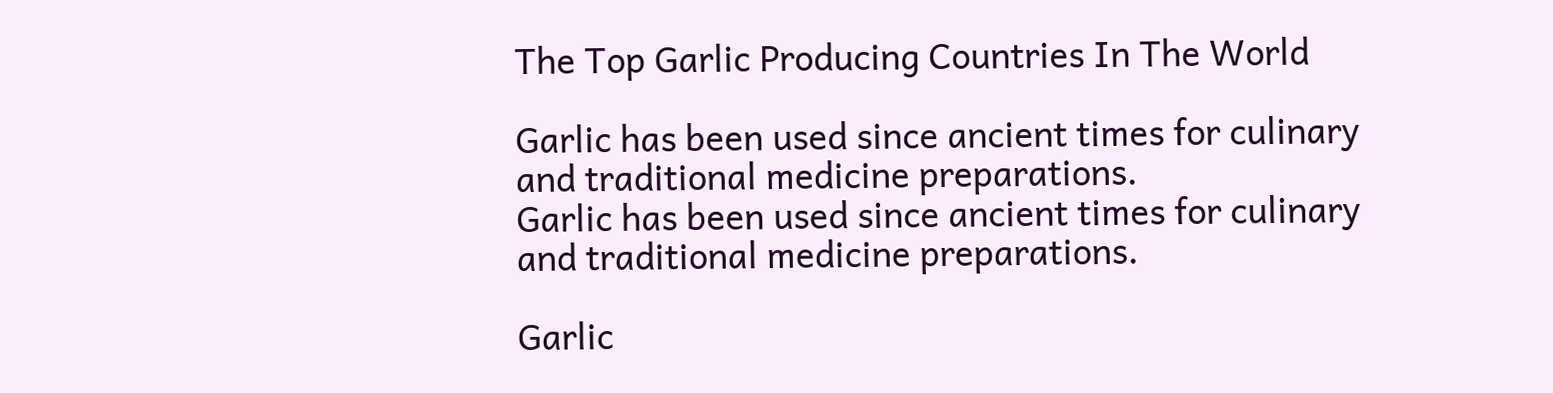The Top Garlic Producing Countries In The World

Garlic has been used since ancient times for culinary and traditional medicine preparations.
Garlic has been used since ancient times for culinary and traditional medicine preparations.

Garlic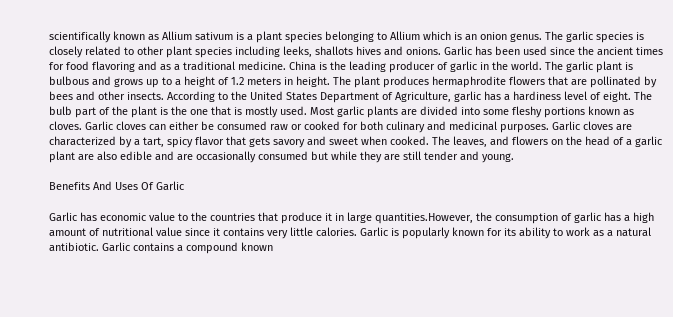scientifically known as Allium sativum is a plant species belonging to Allium which is an onion genus. The garlic species is closely related to other plant species including leeks, shallots hives and onions. Garlic has been used since the ancient times for food flavoring and as a traditional medicine. China is the leading producer of garlic in the world. The garlic plant is bulbous and grows up to a height of 1.2 meters in height. The plant produces hermaphrodite flowers that are pollinated by bees and other insects. According to the United States Department of Agriculture, garlic has a hardiness level of eight. The bulb part of the plant is the one that is mostly used. Most garlic plants are divided into some fleshy portions known as cloves. Garlic cloves can either be consumed raw or cooked for both culinary and medicinal purposes. Garlic cloves are characterized by a tart, spicy flavor that gets savory and sweet when cooked. The leaves, and flowers on the head of a garlic plant are also edible and are occasionally consumed but while they are still tender and young.

Benefits And Uses Of Garlic

Garlic has economic value to the countries that produce it in large quantities.However, the consumption of garlic has a high amount of nutritional value since it contains very little calories. Garlic is popularly known for its ability to work as a natural antibiotic. Garlic contains a compound known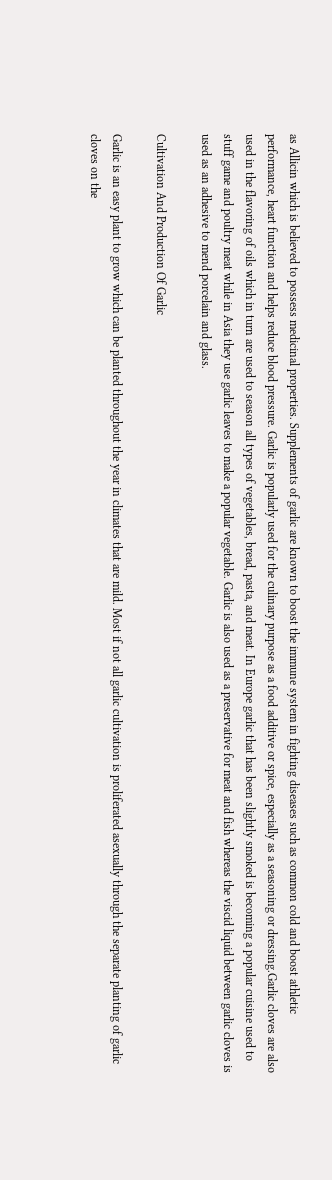as Allicin which is believed to possess medicinal properties. Supplements of garlic are known to boost the immune system in fighting diseases such as common cold and boost athletic performance, heart function and helps reduce blood pressure. Garlic is popularly used for the culinary purpose as a food additive or spice, especially as a seasoning or dressing.Garlic cloves are also used in the flavoring of oils which in turn are used to season all types of vegetables, bread, pasta, and meat. In Europe garlic that has been slightly smoked is becoming a popular cuisine used to stuff game and poultry meat while in Asia they use garlic leaves to make a popular vegetable. Garlic is also used as a preservative for meat and fish whereas the viscid liquid between garlic cloves is used as an adhesive to mend porcelain and glass.

Cultivation And Production Of Garlic

Garlic is an easy plant to grow which can be planted throughout the year in climates that are mild. Most if not all garlic cultivation is proliferated asexually through the separate planting of garlic cloves on the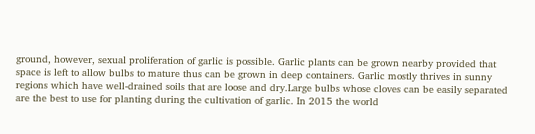ground, however, sexual proliferation of garlic is possible. Garlic plants can be grown nearby provided that space is left to allow bulbs to mature thus can be grown in deep containers. Garlic mostly thrives in sunny regions which have well-drained soils that are loose and dry.Large bulbs whose cloves can be easily separated are the best to use for planting during the cultivation of garlic. In 2015 the world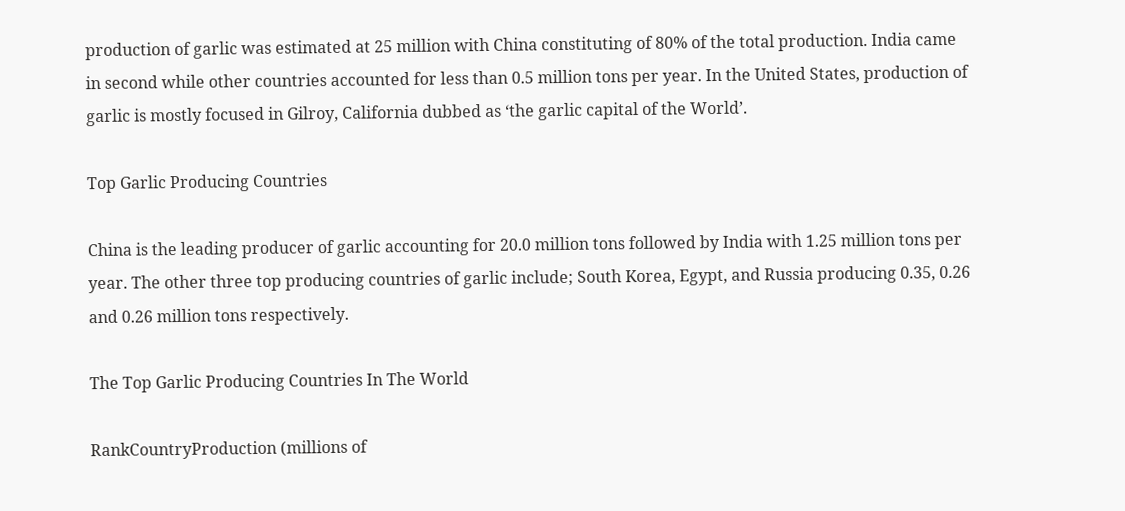production of garlic was estimated at 25 million with China constituting of 80% of the total production. India came in second while other countries accounted for less than 0.5 million tons per year. In the United States, production of garlic is mostly focused in Gilroy, California dubbed as ‘the garlic capital of the World’.

Top Garlic Producing Countries

China is the leading producer of garlic accounting for 20.0 million tons followed by India with 1.25 million tons per year. The other three top producing countries of garlic include; South Korea, Egypt, and Russia producing 0.35, 0.26 and 0.26 million tons respectively.

The Top Garlic Producing Countries In The World

RankCountryProduction (millions of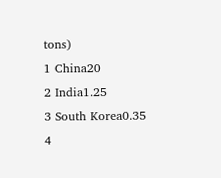tons)
1 China20
2 India1.25
3 South Korea0.35
4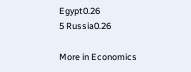Egypt0.26
5 Russia0.26

More in Economics